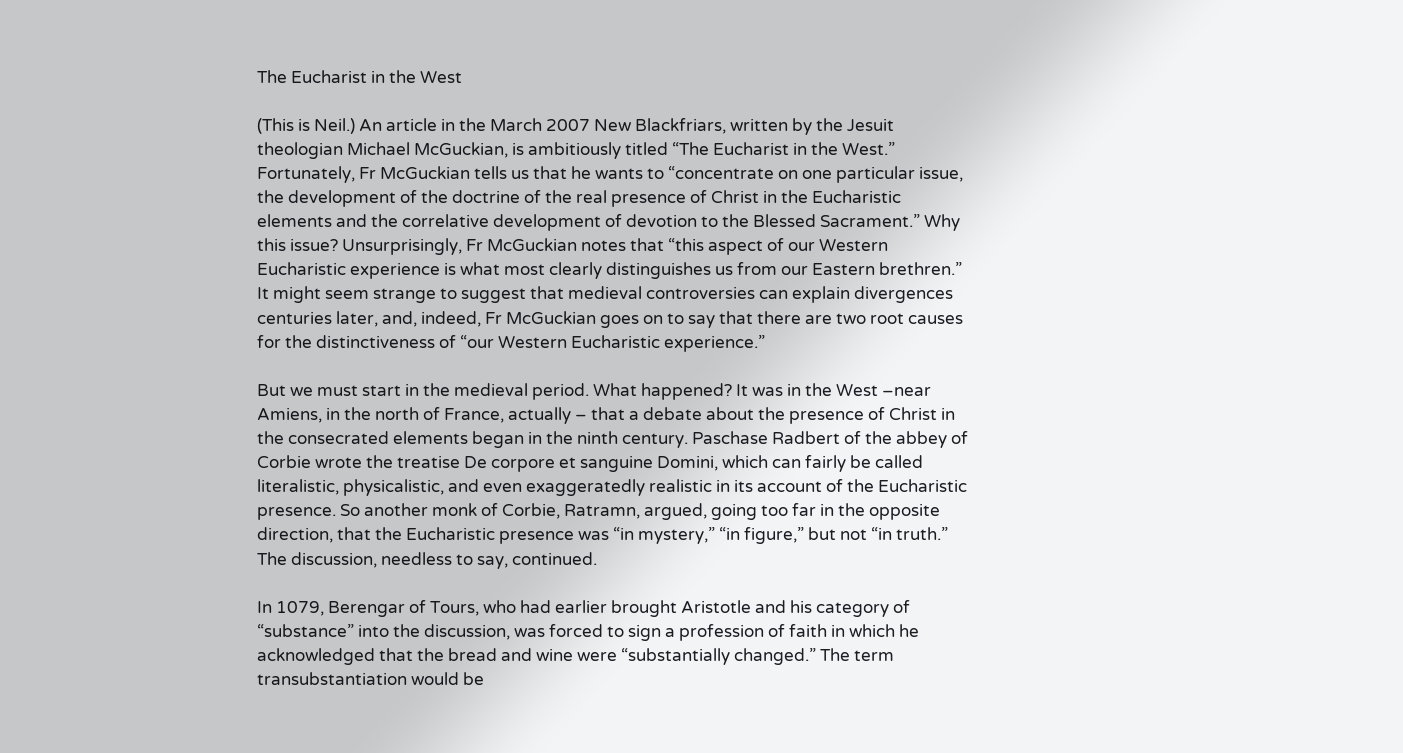The Eucharist in the West

(This is Neil.) An article in the March 2007 New Blackfriars, written by the Jesuit theologian Michael McGuckian, is ambitiously titled “The Eucharist in the West.” Fortunately, Fr McGuckian tells us that he wants to “concentrate on one particular issue, the development of the doctrine of the real presence of Christ in the Eucharistic elements and the correlative development of devotion to the Blessed Sacrament.” Why this issue? Unsurprisingly, Fr McGuckian notes that “this aspect of our Western Eucharistic experience is what most clearly distinguishes us from our Eastern brethren.” It might seem strange to suggest that medieval controversies can explain divergences centuries later, and, indeed, Fr McGuckian goes on to say that there are two root causes for the distinctiveness of “our Western Eucharistic experience.”

But we must start in the medieval period. What happened? It was in the West –near Amiens, in the north of France, actually – that a debate about the presence of Christ in the consecrated elements began in the ninth century. Paschase Radbert of the abbey of Corbie wrote the treatise De corpore et sanguine Domini, which can fairly be called literalistic, physicalistic, and even exaggeratedly realistic in its account of the Eucharistic presence. So another monk of Corbie, Ratramn, argued, going too far in the opposite direction, that the Eucharistic presence was “in mystery,” “in figure,” but not “in truth.” The discussion, needless to say, continued.

In 1079, Berengar of Tours, who had earlier brought Aristotle and his category of “substance” into the discussion, was forced to sign a profession of faith in which he acknowledged that the bread and wine were “substantially changed.” The term transubstantiation would be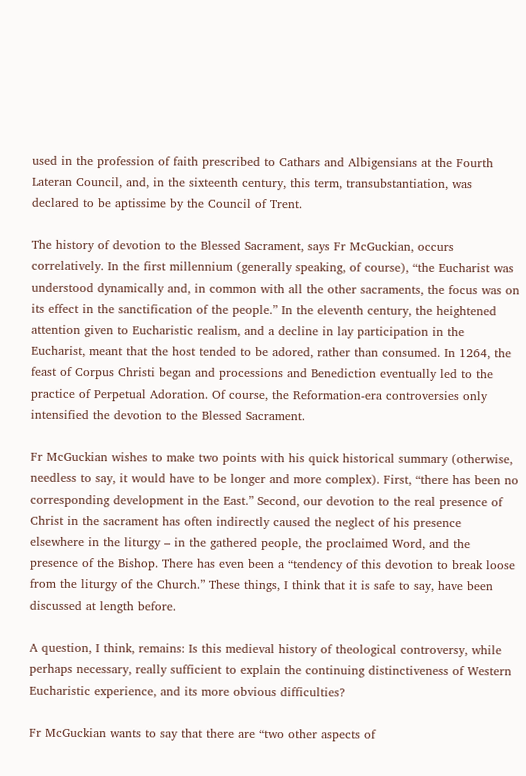used in the profession of faith prescribed to Cathars and Albigensians at the Fourth Lateran Council, and, in the sixteenth century, this term, transubstantiation, was declared to be aptissime by the Council of Trent.

The history of devotion to the Blessed Sacrament, says Fr McGuckian, occurs correlatively. In the first millennium (generally speaking, of course), “the Eucharist was understood dynamically and, in common with all the other sacraments, the focus was on its effect in the sanctification of the people.” In the eleventh century, the heightened attention given to Eucharistic realism, and a decline in lay participation in the Eucharist, meant that the host tended to be adored, rather than consumed. In 1264, the feast of Corpus Christi began and processions and Benediction eventually led to the practice of Perpetual Adoration. Of course, the Reformation-era controversies only intensified the devotion to the Blessed Sacrament.

Fr McGuckian wishes to make two points with his quick historical summary (otherwise, needless to say, it would have to be longer and more complex). First, “there has been no corresponding development in the East.” Second, our devotion to the real presence of Christ in the sacrament has often indirectly caused the neglect of his presence elsewhere in the liturgy – in the gathered people, the proclaimed Word, and the presence of the Bishop. There has even been a “tendency of this devotion to break loose from the liturgy of the Church.” These things, I think that it is safe to say, have been discussed at length before.

A question, I think, remains: Is this medieval history of theological controversy, while perhaps necessary, really sufficient to explain the continuing distinctiveness of Western Eucharistic experience, and its more obvious difficulties?

Fr McGuckian wants to say that there are “two other aspects of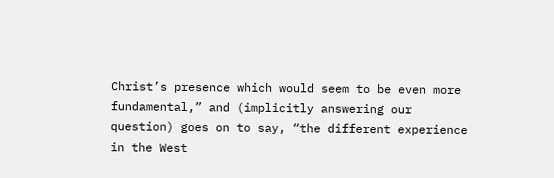Christ’s presence which would seem to be even more fundamental,” and (implicitly answering our question) goes on to say, “the different experience in the West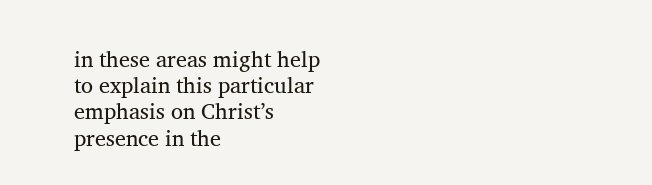in these areas might help to explain this particular emphasis on Christ’s presence in the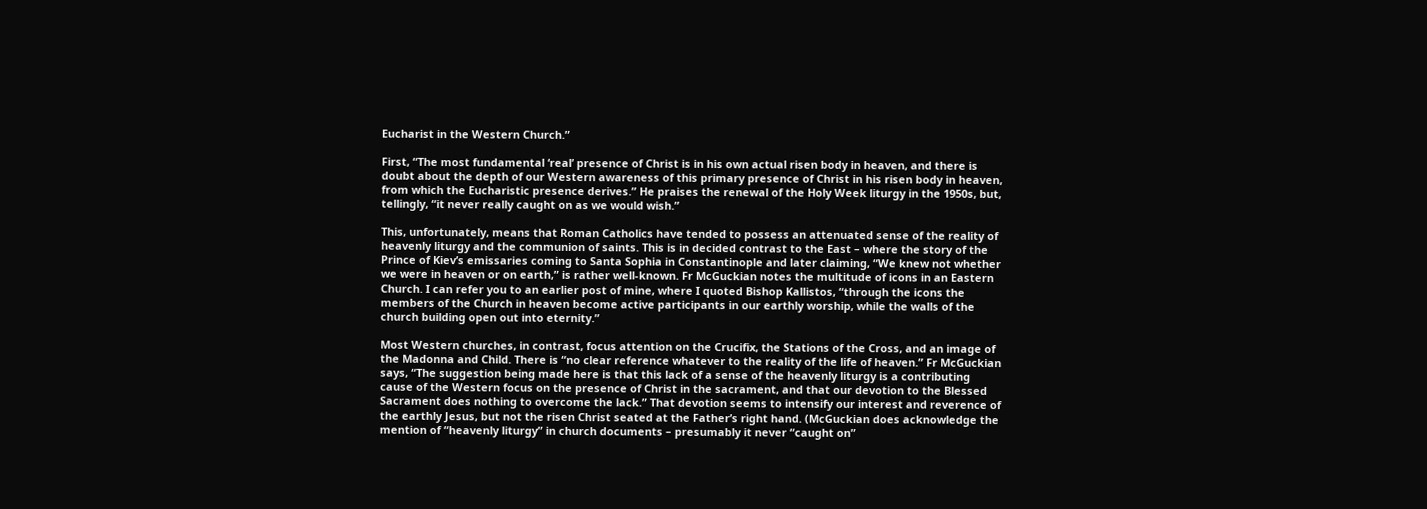Eucharist in the Western Church.”

First, “The most fundamental ‘real’ presence of Christ is in his own actual risen body in heaven, and there is doubt about the depth of our Western awareness of this primary presence of Christ in his risen body in heaven, from which the Eucharistic presence derives.” He praises the renewal of the Holy Week liturgy in the 1950s, but, tellingly, “it never really caught on as we would wish.”

This, unfortunately, means that Roman Catholics have tended to possess an attenuated sense of the reality of heavenly liturgy and the communion of saints. This is in decided contrast to the East – where the story of the Prince of Kiev’s emissaries coming to Santa Sophia in Constantinople and later claiming, “We knew not whether we were in heaven or on earth,” is rather well-known. Fr McGuckian notes the multitude of icons in an Eastern Church. I can refer you to an earlier post of mine, where I quoted Bishop Kallistos, “through the icons the members of the Church in heaven become active participants in our earthly worship, while the walls of the church building open out into eternity.”

Most Western churches, in contrast, focus attention on the Crucifix, the Stations of the Cross, and an image of the Madonna and Child. There is “no clear reference whatever to the reality of the life of heaven.” Fr McGuckian says, “The suggestion being made here is that this lack of a sense of the heavenly liturgy is a contributing cause of the Western focus on the presence of Christ in the sacrament, and that our devotion to the Blessed Sacrament does nothing to overcome the lack.” That devotion seems to intensify our interest and reverence of the earthly Jesus, but not the risen Christ seated at the Father’s right hand. (McGuckian does acknowledge the mention of “heavenly liturgy” in church documents – presumably it never “caught on”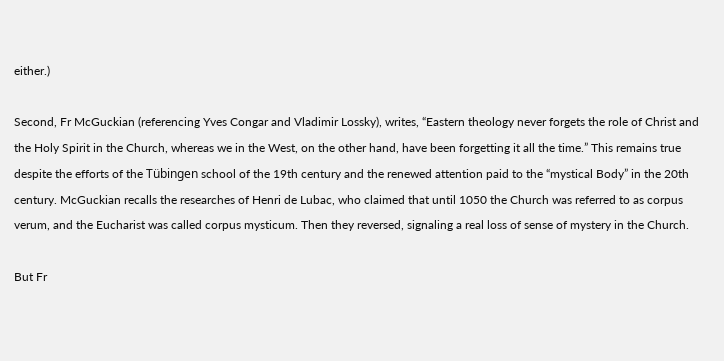either.)

Second, Fr McGuckian (referencing Yves Congar and Vladimir Lossky), writes, “Eastern theology never forgets the role of Christ and the Holy Spirit in the Church, whereas we in the West, on the other hand, have been forgetting it all the time.” This remains true despite the efforts of the Tübingen school of the 19th century and the renewed attention paid to the “mystical Body” in the 20th century. McGuckian recalls the researches of Henri de Lubac, who claimed that until 1050 the Church was referred to as corpus verum, and the Eucharist was called corpus mysticum. Then they reversed, signaling a real loss of sense of mystery in the Church.

But Fr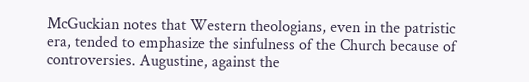McGuckian notes that Western theologians, even in the patristic era, tended to emphasize the sinfulness of the Church because of controversies. Augustine, against the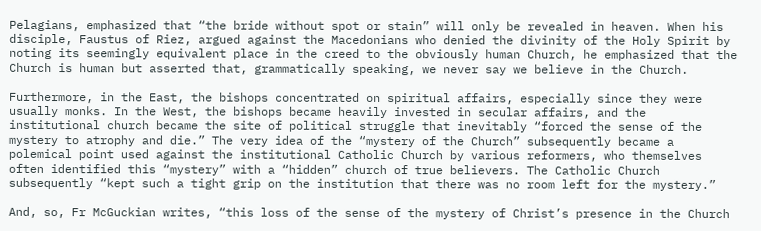Pelagians, emphasized that “the bride without spot or stain” will only be revealed in heaven. When his disciple, Faustus of Riez, argued against the Macedonians who denied the divinity of the Holy Spirit by noting its seemingly equivalent place in the creed to the obviously human Church, he emphasized that the Church is human but asserted that, grammatically speaking, we never say we believe in the Church.

Furthermore, in the East, the bishops concentrated on spiritual affairs, especially since they were usually monks. In the West, the bishops became heavily invested in secular affairs, and the institutional church became the site of political struggle that inevitably “forced the sense of the mystery to atrophy and die.” The very idea of the “mystery of the Church” subsequently became a polemical point used against the institutional Catholic Church by various reformers, who themselves often identified this “mystery” with a “hidden” church of true believers. The Catholic Church subsequently “kept such a tight grip on the institution that there was no room left for the mystery.”

And, so, Fr McGuckian writes, “this loss of the sense of the mystery of Christ’s presence in the Church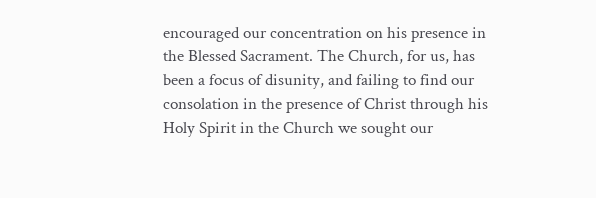encouraged our concentration on his presence in the Blessed Sacrament. The Church, for us, has been a focus of disunity, and failing to find our consolation in the presence of Christ through his Holy Spirit in the Church we sought our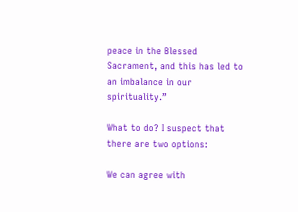peace in the Blessed Sacrament, and this has led to an imbalance in our spirituality.”

What to do? I suspect that there are two options:

We can agree with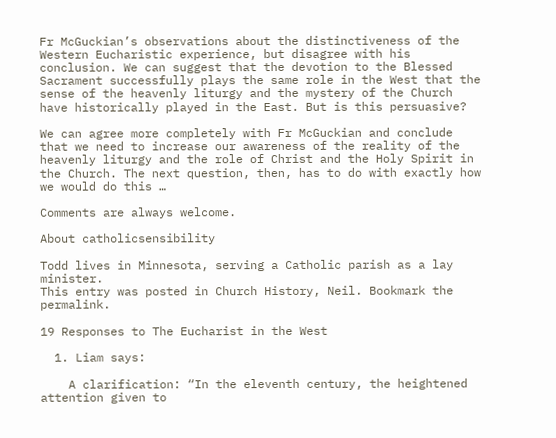Fr McGuckian’s observations about the distinctiveness of the Western Eucharistic experience, but disagree with his conclusion. We can suggest that the devotion to the Blessed Sacrament successfully plays the same role in the West that the sense of the heavenly liturgy and the mystery of the Church have historically played in the East. But is this persuasive?

We can agree more completely with Fr McGuckian and conclude that we need to increase our awareness of the reality of the heavenly liturgy and the role of Christ and the Holy Spirit in the Church. The next question, then, has to do with exactly how we would do this …

Comments are always welcome.

About catholicsensibility

Todd lives in Minnesota, serving a Catholic parish as a lay minister.
This entry was posted in Church History, Neil. Bookmark the permalink.

19 Responses to The Eucharist in the West

  1. Liam says:

    A clarification: “In the eleventh century, the heightened attention given to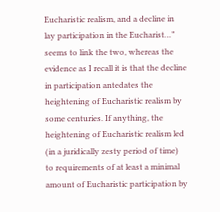Eucharistic realism, and a decline in lay participation in the Eucharist…” seems to link the two, whereas the evidence as I recall it is that the decline in participation antedates the heightening of Eucharistic realism by some centuries. If anything, the heightening of Eucharistic realism led (in a juridically zesty period of time) to requirements of at least a minimal amount of Eucharistic participation by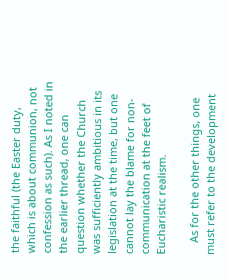the faithful (the Easter duty, which is about communion, not confession as such). As I noted in the earlier thread, one can question whether the Church was sufficiently ambitious in its legislation at the time, but one cannot lay the blame for non-communication at the feet of Eucharistic realism.

    As for the other things, one must refer to the development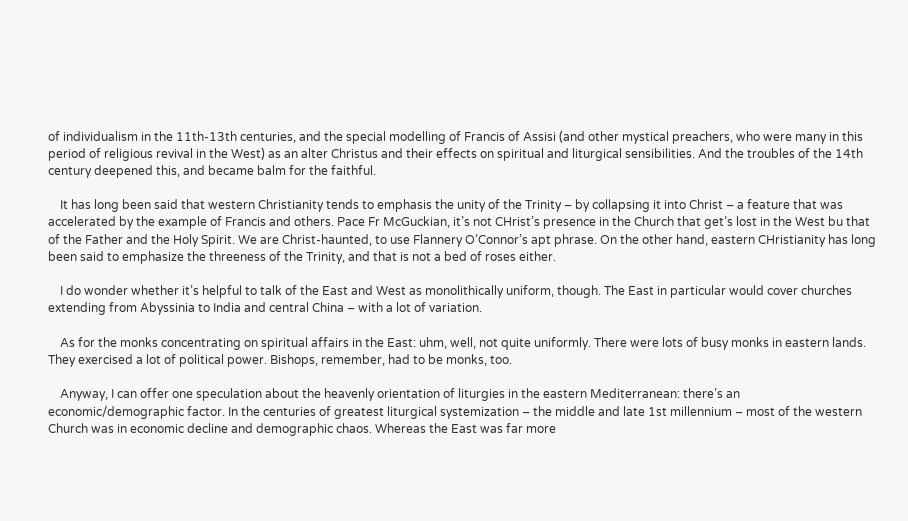of individualism in the 11th-13th centuries, and the special modelling of Francis of Assisi (and other mystical preachers, who were many in this period of religious revival in the West) as an alter Christus and their effects on spiritual and liturgical sensibilities. And the troubles of the 14th century deepened this, and became balm for the faithful.

    It has long been said that western Christianity tends to emphasis the unity of the Trinity – by collapsing it into Christ – a feature that was accelerated by the example of Francis and others. Pace Fr McGuckian, it’s not CHrist’s presence in the Church that get’s lost in the West bu that of the Father and the Holy Spirit. We are Christ-haunted, to use Flannery O’Connor’s apt phrase. On the other hand, eastern CHristianity has long been said to emphasize the threeness of the Trinity, and that is not a bed of roses either.

    I do wonder whether it’s helpful to talk of the East and West as monolithically uniform, though. The East in particular would cover churches extending from Abyssinia to India and central China – with a lot of variation.

    As for the monks concentrating on spiritual affairs in the East: uhm, well, not quite uniformly. There were lots of busy monks in eastern lands. They exercised a lot of political power. Bishops, remember, had to be monks, too.

    Anyway, I can offer one speculation about the heavenly orientation of liturgies in the eastern Mediterranean: there’s an economic/demographic factor. In the centuries of greatest liturgical systemization – the middle and late 1st millennium – most of the western Church was in economic decline and demographic chaos. Whereas the East was far more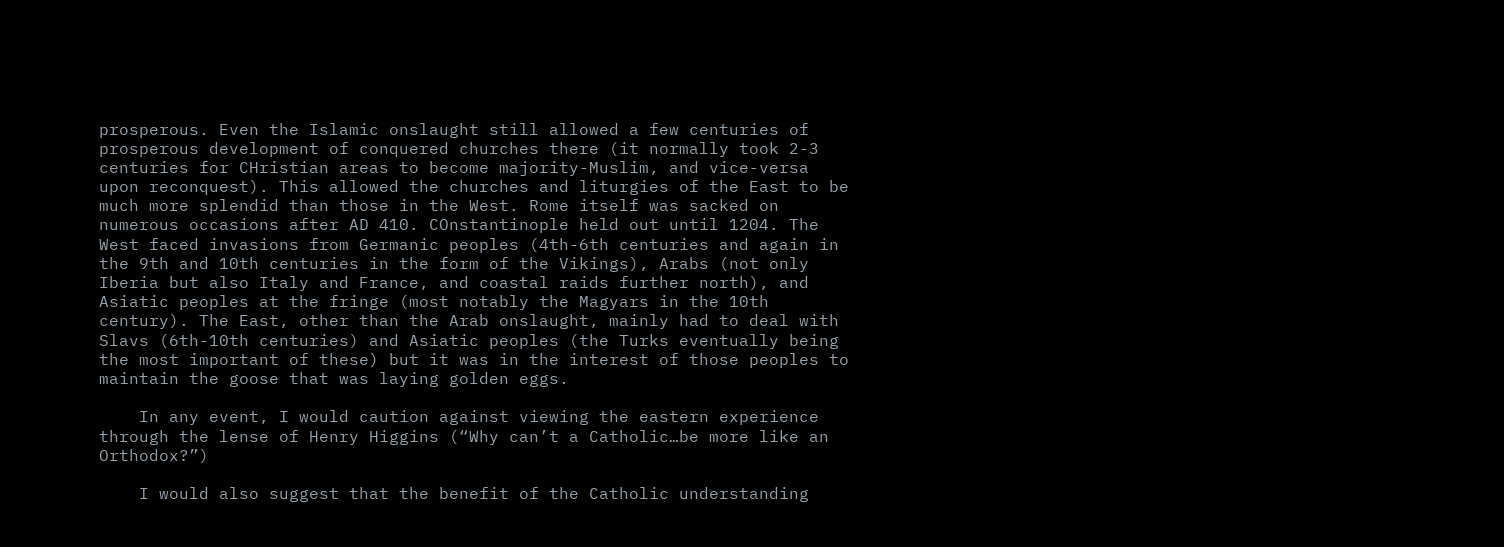prosperous. Even the Islamic onslaught still allowed a few centuries of prosperous development of conquered churches there (it normally took 2-3 centuries for CHristian areas to become majority-Muslim, and vice-versa upon reconquest). This allowed the churches and liturgies of the East to be much more splendid than those in the West. Rome itself was sacked on numerous occasions after AD 410. COnstantinople held out until 1204. The West faced invasions from Germanic peoples (4th-6th centuries and again in the 9th and 10th centuries in the form of the Vikings), Arabs (not only Iberia but also Italy and France, and coastal raids further north), and Asiatic peoples at the fringe (most notably the Magyars in the 10th century). The East, other than the Arab onslaught, mainly had to deal with Slavs (6th-10th centuries) and Asiatic peoples (the Turks eventually being the most important of these) but it was in the interest of those peoples to maintain the goose that was laying golden eggs.

    In any event, I would caution against viewing the eastern experience through the lense of Henry Higgins (“Why can’t a Catholic…be more like an Orthodox?”)

    I would also suggest that the benefit of the Catholic understanding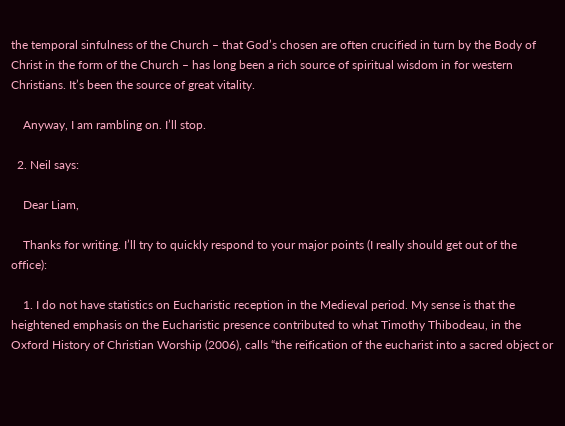the temporal sinfulness of the Church – that God’s chosen are often crucified in turn by the Body of Christ in the form of the Church – has long been a rich source of spiritual wisdom in for western Christians. It’s been the source of great vitality.

    Anyway, I am rambling on. I’ll stop.

  2. Neil says:

    Dear Liam,

    Thanks for writing. I’ll try to quickly respond to your major points (I really should get out of the office):

    1. I do not have statistics on Eucharistic reception in the Medieval period. My sense is that the heightened emphasis on the Eucharistic presence contributed to what Timothy Thibodeau, in the Oxford History of Christian Worship (2006), calls “the reification of the eucharist into a sacred object or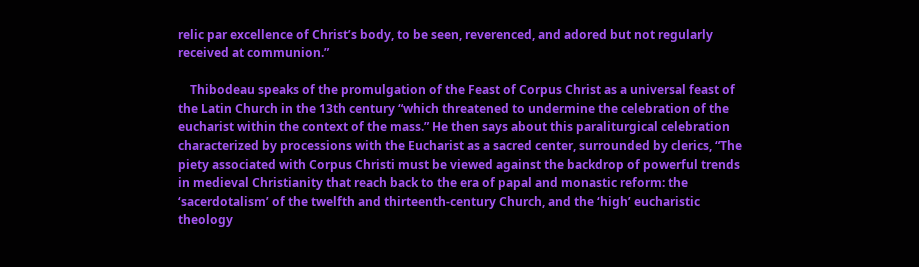relic par excellence of Christ’s body, to be seen, reverenced, and adored but not regularly received at communion.”

    Thibodeau speaks of the promulgation of the Feast of Corpus Christ as a universal feast of the Latin Church in the 13th century “which threatened to undermine the celebration of the eucharist within the context of the mass.” He then says about this paraliturgical celebration characterized by processions with the Eucharist as a sacred center, surrounded by clerics, “The piety associated with Corpus Christi must be viewed against the backdrop of powerful trends in medieval Christianity that reach back to the era of papal and monastic reform: the ‘sacerdotalism’ of the twelfth and thirteenth-century Church, and the ‘high’ eucharistic theology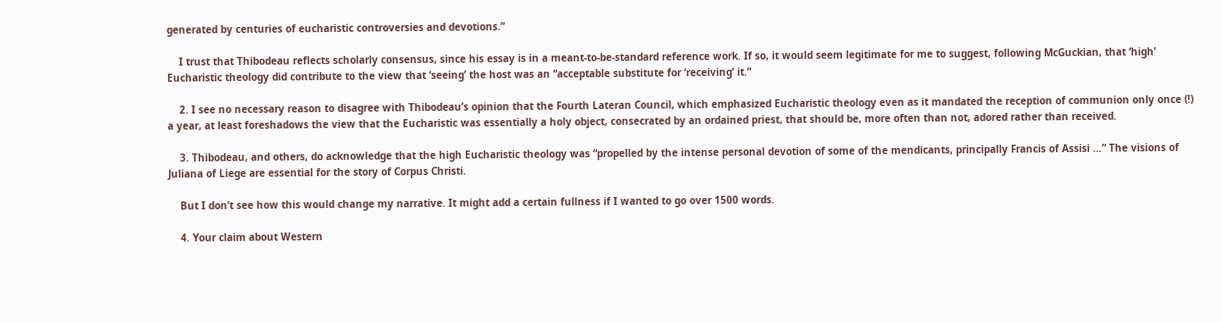generated by centuries of eucharistic controversies and devotions.”

    I trust that Thibodeau reflects scholarly consensus, since his essay is in a meant-to-be-standard reference work. If so, it would seem legitimate for me to suggest, following McGuckian, that ‘high’ Eucharistic theology did contribute to the view that ‘seeing’ the host was an “acceptable substitute for ‘receiving’ it.”

    2. I see no necessary reason to disagree with Thibodeau’s opinion that the Fourth Lateran Council, which emphasized Eucharistic theology even as it mandated the reception of communion only once (!) a year, at least foreshadows the view that the Eucharistic was essentially a holy object, consecrated by an ordained priest, that should be, more often than not, adored rather than received.

    3. Thibodeau, and others, do acknowledge that the high Eucharistic theology was “propelled by the intense personal devotion of some of the mendicants, principally Francis of Assisi …” The visions of Juliana of Liege are essential for the story of Corpus Christi.

    But I don’t see how this would change my narrative. It might add a certain fullness if I wanted to go over 1500 words.

    4. Your claim about Western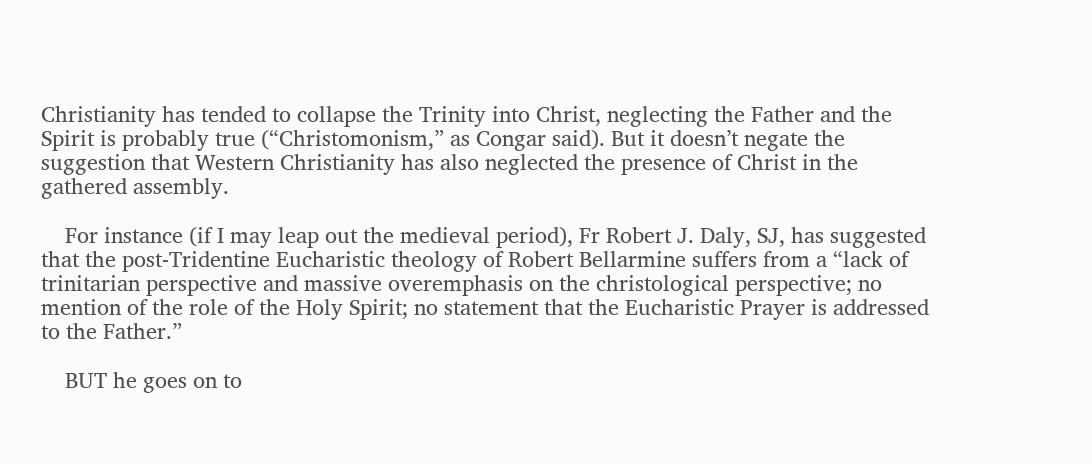Christianity has tended to collapse the Trinity into Christ, neglecting the Father and the Spirit is probably true (“Christomonism,” as Congar said). But it doesn’t negate the suggestion that Western Christianity has also neglected the presence of Christ in the gathered assembly.

    For instance (if I may leap out the medieval period), Fr Robert J. Daly, SJ, has suggested that the post-Tridentine Eucharistic theology of Robert Bellarmine suffers from a “lack of trinitarian perspective and massive overemphasis on the christological perspective; no mention of the role of the Holy Spirit; no statement that the Eucharistic Prayer is addressed to the Father.”

    BUT he goes on to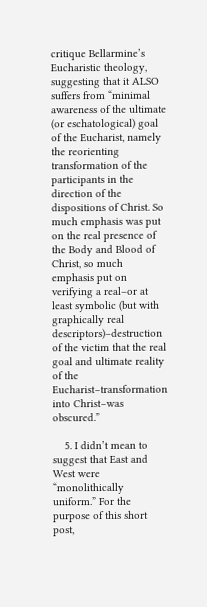critique Bellarmine’s Eucharistic theology, suggesting that it ALSO suffers from “minimal awareness of the ultimate (or eschatological) goal of the Eucharist, namely the reorienting transformation of the participants in the direction of the dispositions of Christ. So much emphasis was put on the real presence of the Body and Blood of Christ, so much emphasis put on verifying a real–or at least symbolic (but with graphically real descriptors)–destruction of the victim that the real goal and ultimate reality of the Eucharist–transformation into Christ–was obscured.”

    5. I didn’t mean to suggest that East and West were “monolithically uniform.” For the purpose of this short post,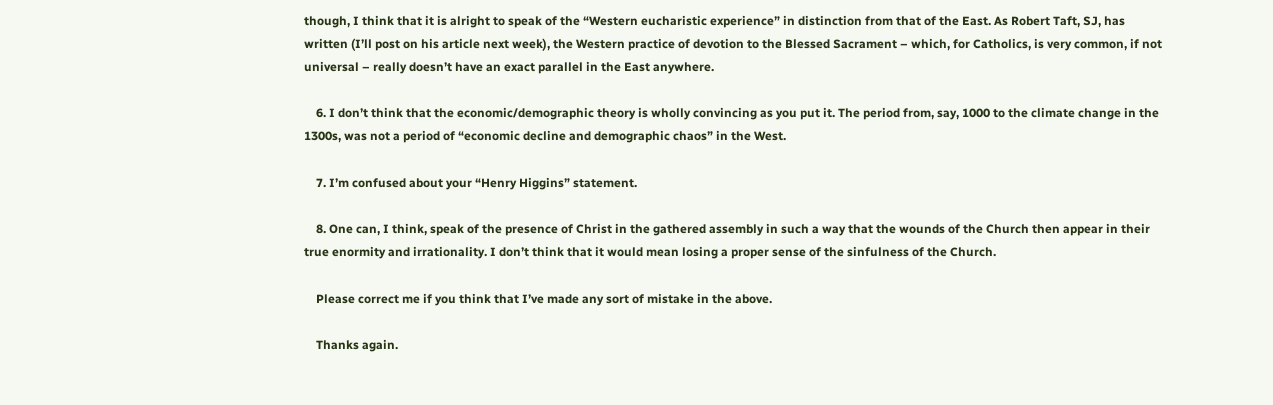though, I think that it is alright to speak of the “Western eucharistic experience” in distinction from that of the East. As Robert Taft, SJ, has written (I’ll post on his article next week), the Western practice of devotion to the Blessed Sacrament – which, for Catholics, is very common, if not universal – really doesn’t have an exact parallel in the East anywhere.

    6. I don’t think that the economic/demographic theory is wholly convincing as you put it. The period from, say, 1000 to the climate change in the 1300s, was not a period of “economic decline and demographic chaos” in the West.

    7. I’m confused about your “Henry Higgins” statement.

    8. One can, I think, speak of the presence of Christ in the gathered assembly in such a way that the wounds of the Church then appear in their true enormity and irrationality. I don’t think that it would mean losing a proper sense of the sinfulness of the Church.

    Please correct me if you think that I’ve made any sort of mistake in the above.

    Thanks again.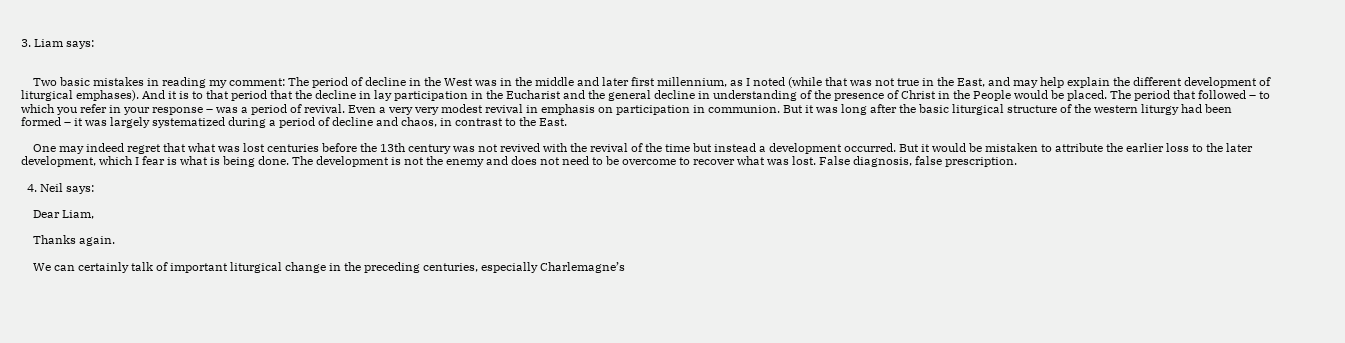3. Liam says:


    Two basic mistakes in reading my comment: The period of decline in the West was in the middle and later first millennium, as I noted (while that was not true in the East, and may help explain the different development of liturgical emphases). And it is to that period that the decline in lay participation in the Eucharist and the general decline in understanding of the presence of Christ in the People would be placed. The period that followed – to which you refer in your response – was a period of revival. Even a very very modest revival in emphasis on participation in communion. But it was long after the basic liturgical structure of the western liturgy had been formed – it was largely systematized during a period of decline and chaos, in contrast to the East.

    One may indeed regret that what was lost centuries before the 13th century was not revived with the revival of the time but instead a development occurred. But it would be mistaken to attribute the earlier loss to the later development, which I fear is what is being done. The development is not the enemy and does not need to be overcome to recover what was lost. False diagnosis, false prescription.

  4. Neil says:

    Dear Liam,

    Thanks again.

    We can certainly talk of important liturgical change in the preceding centuries, especially Charlemagne’s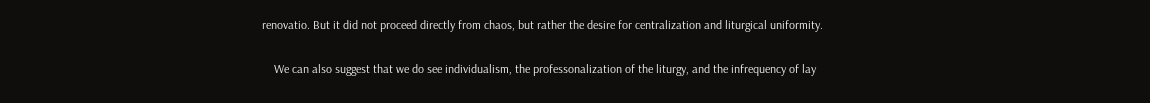renovatio. But it did not proceed directly from chaos, but rather the desire for centralization and liturgical uniformity.

    We can also suggest that we do see individualism, the professonalization of the liturgy, and the infrequency of lay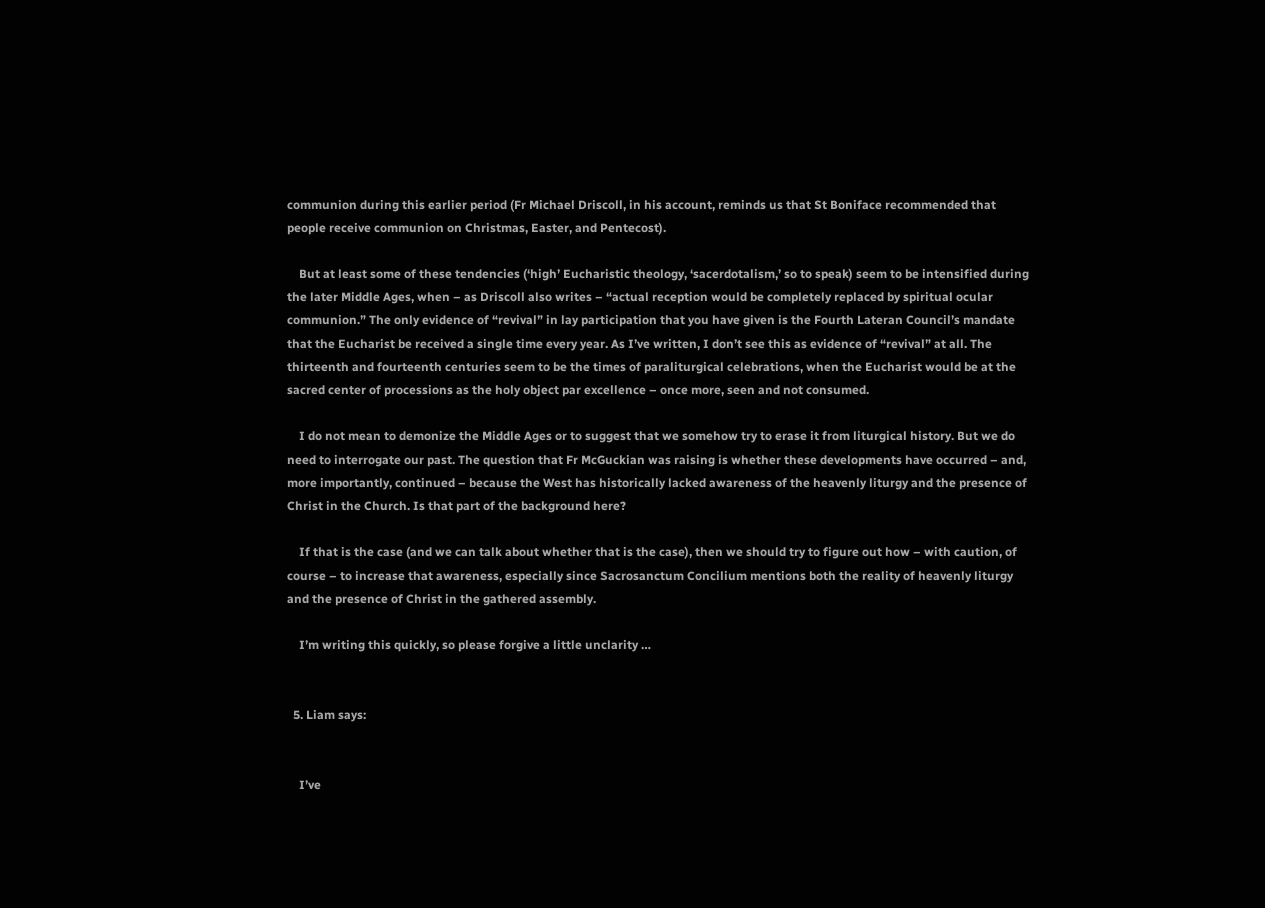communion during this earlier period (Fr Michael Driscoll, in his account, reminds us that St Boniface recommended that people receive communion on Christmas, Easter, and Pentecost).

    But at least some of these tendencies (‘high’ Eucharistic theology, ‘sacerdotalism,’ so to speak) seem to be intensified during the later Middle Ages, when – as Driscoll also writes – “actual reception would be completely replaced by spiritual ocular communion.” The only evidence of “revival” in lay participation that you have given is the Fourth Lateran Council’s mandate that the Eucharist be received a single time every year. As I’ve written, I don’t see this as evidence of “revival” at all. The thirteenth and fourteenth centuries seem to be the times of paraliturgical celebrations, when the Eucharist would be at the sacred center of processions as the holy object par excellence – once more, seen and not consumed.

    I do not mean to demonize the Middle Ages or to suggest that we somehow try to erase it from liturgical history. But we do need to interrogate our past. The question that Fr McGuckian was raising is whether these developments have occurred – and, more importantly, continued – because the West has historically lacked awareness of the heavenly liturgy and the presence of Christ in the Church. Is that part of the background here?

    If that is the case (and we can talk about whether that is the case), then we should try to figure out how – with caution, of course – to increase that awareness, especially since Sacrosanctum Concilium mentions both the reality of heavenly liturgy and the presence of Christ in the gathered assembly.

    I’m writing this quickly, so please forgive a little unclarity …


  5. Liam says:


    I’ve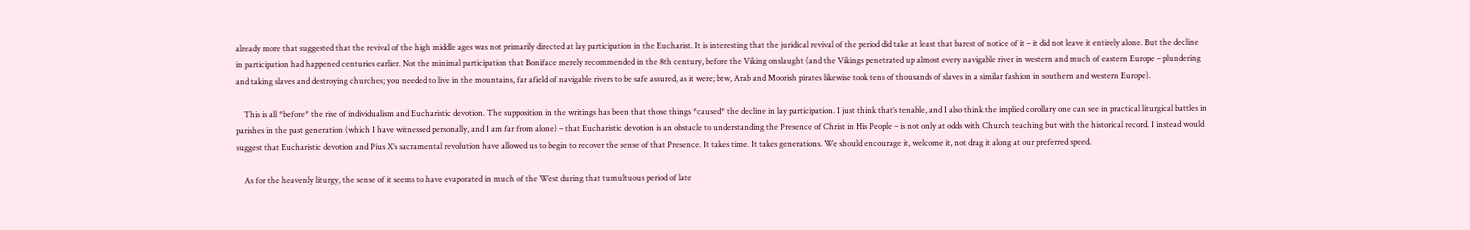already more that suggested that the revival of the high middle ages was not primarily directed at lay participation in the Eucharist. It is interesting that the juridical revival of the period did take at least that barest of notice of it – it did not leave it entirely alone. But the decline in participation had happened centuries earlier. Not the minimal participation that Boniface merely recommended in the 8th century, before the Viking onslaught (and the Vikings penetrated up almost every navigable river in western and much of eastern Europe – plundering and taking slaves and destroying churches; you needed to live in the mountains, far afield of navigable rivers to be safe assured, as it were; btw, Arab and Moorish pirates likewise took tens of thousands of slaves in a similar fashion in southern and western Europe).

    This is all *before* the rise of individualism and Eucharistic devotion. The supposition in the writings has been that those things *caused* the decline in lay participation. I just think that’s tenable, and I also think the implied corollary one can see in practical liturgical battles in parishes in the past generation (which I have witnessed personally, and I am far from alone) – that Eucharistic devotion is an obstacle to understanding the Presence of Christ in His People – is not only at odds with Church teaching but with the historical record. I instead would suggest that Eucharistic devotion and Pius X’s sacramental revolution have allowed us to begin to recover the sense of that Presence. It takes time. It takes generations. We should encourage it, welcome it, not drag it along at our preferred speed.

    As for the heavenly liturgy, the sense of it seems to have evaporated in much of the West during that tumultuous period of late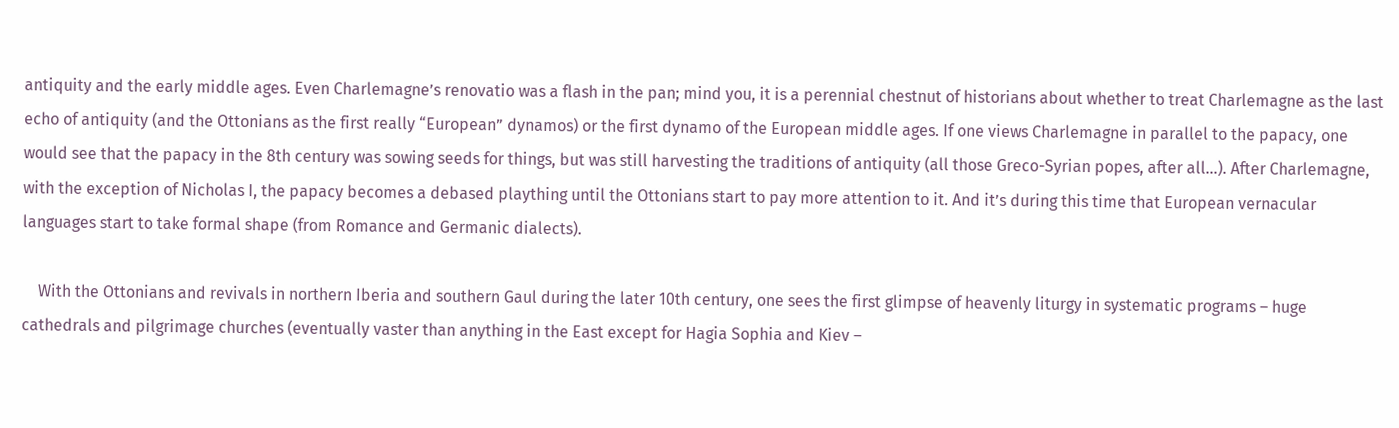antiquity and the early middle ages. Even Charlemagne’s renovatio was a flash in the pan; mind you, it is a perennial chestnut of historians about whether to treat Charlemagne as the last echo of antiquity (and the Ottonians as the first really “European” dynamos) or the first dynamo of the European middle ages. If one views Charlemagne in parallel to the papacy, one would see that the papacy in the 8th century was sowing seeds for things, but was still harvesting the traditions of antiquity (all those Greco-Syrian popes, after all…). After Charlemagne, with the exception of Nicholas I, the papacy becomes a debased plaything until the Ottonians start to pay more attention to it. And it’s during this time that European vernacular languages start to take formal shape (from Romance and Germanic dialects).

    With the Ottonians and revivals in northern Iberia and southern Gaul during the later 10th century, one sees the first glimpse of heavenly liturgy in systematic programs – huge cathedrals and pilgrimage churches (eventually vaster than anything in the East except for Hagia Sophia and Kiev –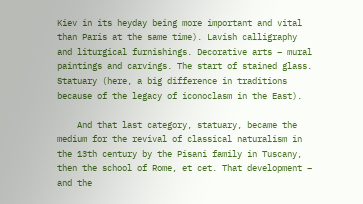Kiev in its heyday being more important and vital than Paris at the same time). Lavish calligraphy and liturgical furnishings. Decorative arts – mural paintings and carvings. The start of stained glass. Statuary (here, a big difference in traditions because of the legacy of iconoclasm in the East).

    And that last category, statuary, became the medium for the revival of classical naturalism in the 13th century by the Pisani family in Tuscany, then the school of Rome, et cet. That development – and the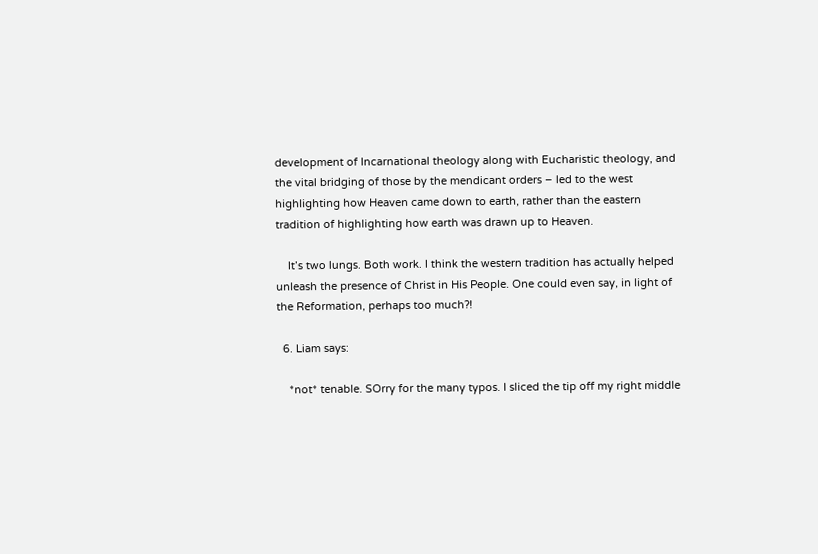development of Incarnational theology along with Eucharistic theology, and the vital bridging of those by the mendicant orders – led to the west highlighting how Heaven came down to earth, rather than the eastern tradition of highlighting how earth was drawn up to Heaven.

    It’s two lungs. Both work. I think the western tradition has actually helped unleash the presence of Christ in His People. One could even say, in light of the Reformation, perhaps too much?!

  6. Liam says:

    *not* tenable. SOrry for the many typos. I sliced the tip off my right middle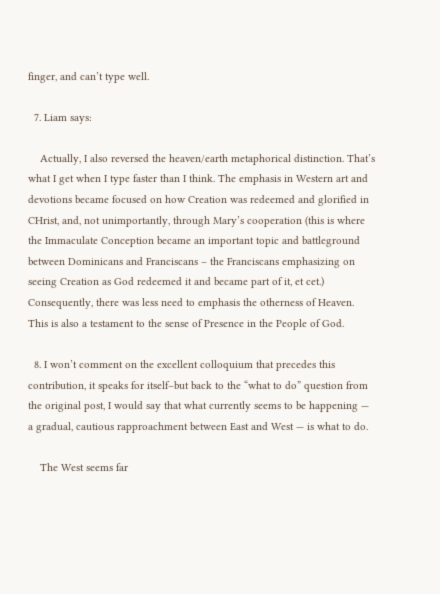finger, and can’t type well.

  7. Liam says:

    Actually, I also reversed the heaven/earth metaphorical distinction. That’s what I get when I type faster than I think. The emphasis in Western art and devotions became focused on how Creation was redeemed and glorified in CHrist, and, not unimportantly, through Mary’s cooperation (this is where the Immaculate Conception became an important topic and battleground between Dominicans and Franciscans – the Franciscans emphasizing on seeing Creation as God redeemed it and became part of it, et cet.) Consequently, there was less need to emphasis the otherness of Heaven. This is also a testament to the sense of Presence in the People of God.

  8. I won’t comment on the excellent colloquium that precedes this contribution, it speaks for itself–but back to the “what to do” question from the original post, I would say that what currently seems to be happening — a gradual, cautious rapproachment between East and West — is what to do.

    The West seems far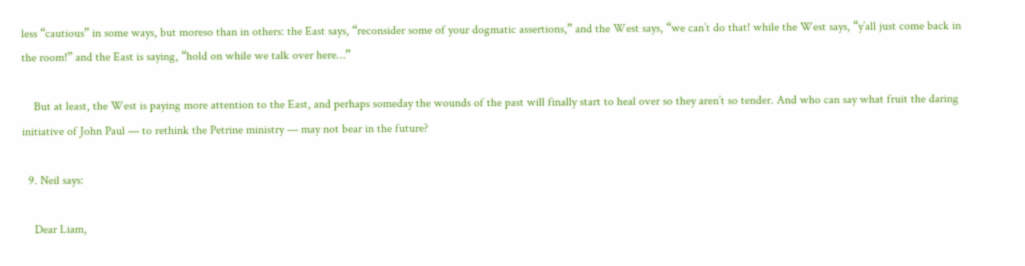less “cautious” in some ways, but moreso than in others: the East says, “reconsider some of your dogmatic assertions,” and the West says, “we can’t do that! while the West says, “y’all just come back in the room!” and the East is saying, “hold on while we talk over here…”

    But at least, the West is paying more attention to the East, and perhaps someday the wounds of the past will finally start to heal over so they aren’t so tender. And who can say what fruit the daring initiative of John Paul — to rethink the Petrine ministry — may not bear in the future?

  9. Neil says:

    Dear Liam,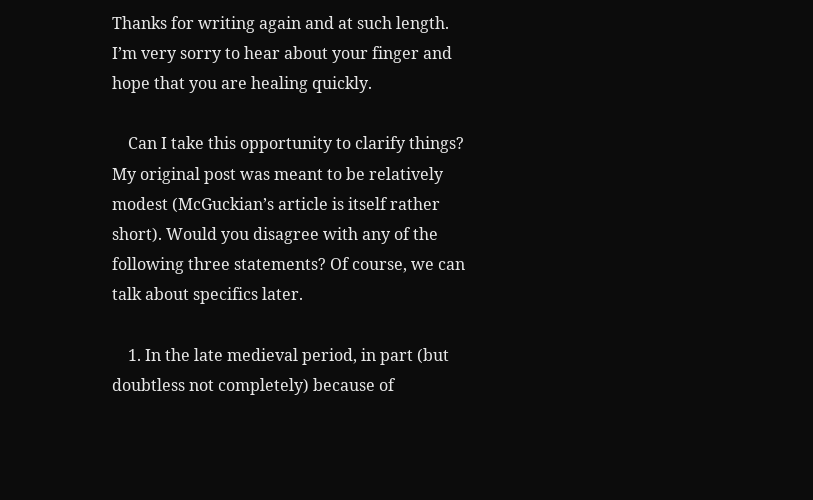Thanks for writing again and at such length. I’m very sorry to hear about your finger and hope that you are healing quickly.

    Can I take this opportunity to clarify things? My original post was meant to be relatively modest (McGuckian’s article is itself rather short). Would you disagree with any of the following three statements? Of course, we can talk about specifics later.

    1. In the late medieval period, in part (but doubtless not completely) because of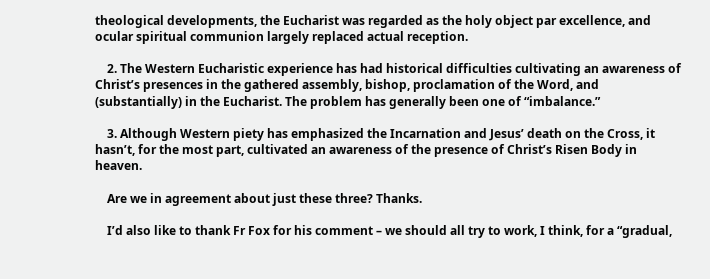theological developments, the Eucharist was regarded as the holy object par excellence, and ocular spiritual communion largely replaced actual reception.

    2. The Western Eucharistic experience has had historical difficulties cultivating an awareness of Christ’s presences in the gathered assembly, bishop, proclamation of the Word, and (substantially) in the Eucharist. The problem has generally been one of “imbalance.”

    3. Although Western piety has emphasized the Incarnation and Jesus’ death on the Cross, it hasn’t, for the most part, cultivated an awareness of the presence of Christ’s Risen Body in heaven.

    Are we in agreement about just these three? Thanks.

    I’d also like to thank Fr Fox for his comment – we should all try to work, I think, for a “gradual,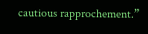cautious rapprochement.”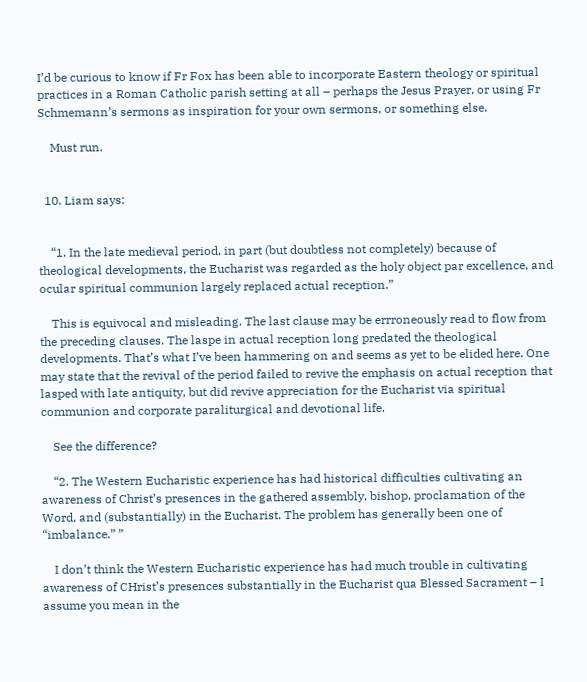I’d be curious to know if Fr Fox has been able to incorporate Eastern theology or spiritual practices in a Roman Catholic parish setting at all – perhaps the Jesus Prayer, or using Fr Schmemann’s sermons as inspiration for your own sermons, or something else.

    Must run.


  10. Liam says:


    “1. In the late medieval period, in part (but doubtless not completely) because of theological developments, the Eucharist was regarded as the holy object par excellence, and ocular spiritual communion largely replaced actual reception.”

    This is equivocal and misleading. The last clause may be errroneously read to flow from the preceding clauses. The laspe in actual reception long predated the theological developments. That’s what I’ve been hammering on and seems as yet to be elided here. One may state that the revival of the period failed to revive the emphasis on actual reception that lasped with late antiquity, but did revive appreciation for the Eucharist via spiritual communion and corporate paraliturgical and devotional life.

    See the difference?

    “2. The Western Eucharistic experience has had historical difficulties cultivating an awareness of Christ’s presences in the gathered assembly, bishop, proclamation of the Word, and (substantially) in the Eucharist. The problem has generally been one of “imbalance.” ”

    I don’t think the Western Eucharistic experience has had much trouble in cultivating awareness of CHrist’s presences substantially in the Eucharist qua Blessed Sacrament – I assume you mean in the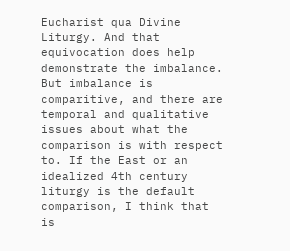Eucharist qua Divine Liturgy. And that equivocation does help demonstrate the imbalance. But imbalance is comparitive, and there are temporal and qualitative issues about what the comparison is with respect to. If the East or an idealized 4th century liturgy is the default comparison, I think that is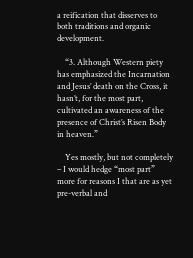a reification that disserves to both traditions and organic development.

    “3. Although Western piety has emphasized the Incarnation and Jesus’ death on the Cross, it hasn’t, for the most part, cultivated an awareness of the presence of Christ’s Risen Body in heaven.”

    Yes mostly, but not completely – I would hedge “most part” more for reasons I that are as yet pre-verbal and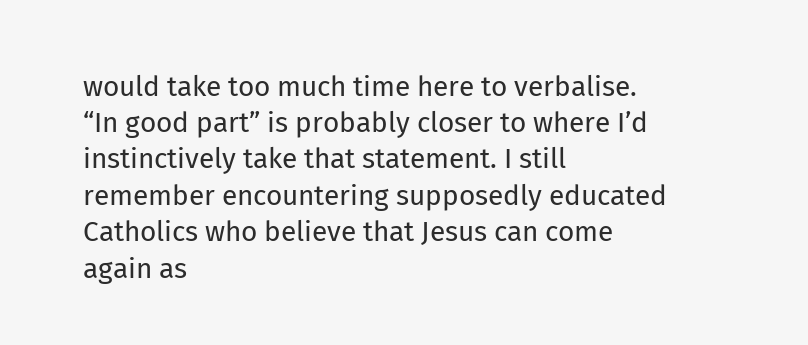would take too much time here to verbalise. “In good part” is probably closer to where I’d instinctively take that statement. I still remember encountering supposedly educated Catholics who believe that Jesus can come again as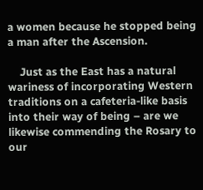a women because he stopped being a man after the Ascension.

    Just as the East has a natural wariness of incorporating Western traditions on a cafeteria-like basis into their way of being – are we likewise commending the Rosary to our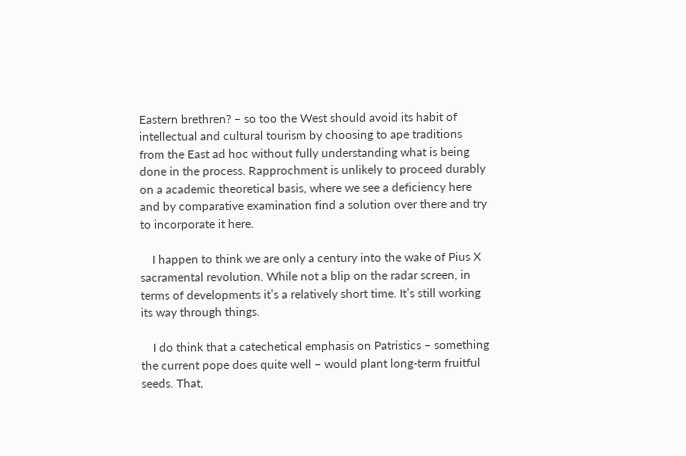Eastern brethren? – so too the West should avoid its habit of intellectual and cultural tourism by choosing to ape traditions from the East ad hoc without fully understanding what is being done in the process. Rapprochment is unlikely to proceed durably on a academic theoretical basis, where we see a deficiency here and by comparative examination find a solution over there and try to incorporate it here.

    I happen to think we are only a century into the wake of Pius X sacramental revolution. While not a blip on the radar screen, in terms of developments it’s a relatively short time. It’s still working its way through things.

    I do think that a catechetical emphasis on Patristics – something the current pope does quite well – would plant long-term fruitful seeds. That,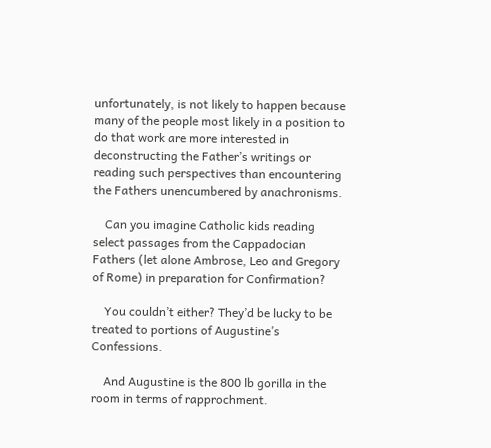unfortunately, is not likely to happen because many of the people most likely in a position to do that work are more interested in deconstructing the Father’s writings or reading such perspectives than encountering the Fathers unencumbered by anachronisms.

    Can you imagine Catholic kids reading select passages from the Cappadocian Fathers (let alone Ambrose, Leo and Gregory of Rome) in preparation for Confirmation?

    You couldn’t either? They’d be lucky to be treated to portions of Augustine’s Confessions.

    And Augustine is the 800 lb gorilla in the room in terms of rapprochment.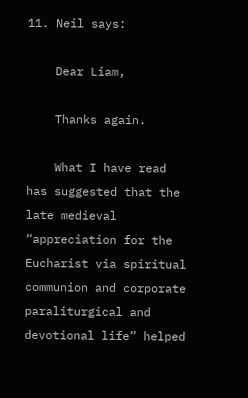11. Neil says:

    Dear Liam,

    Thanks again.

    What I have read has suggested that the late medieval “appreciation for the Eucharist via spiritual communion and corporate paraliturgical and devotional life” helped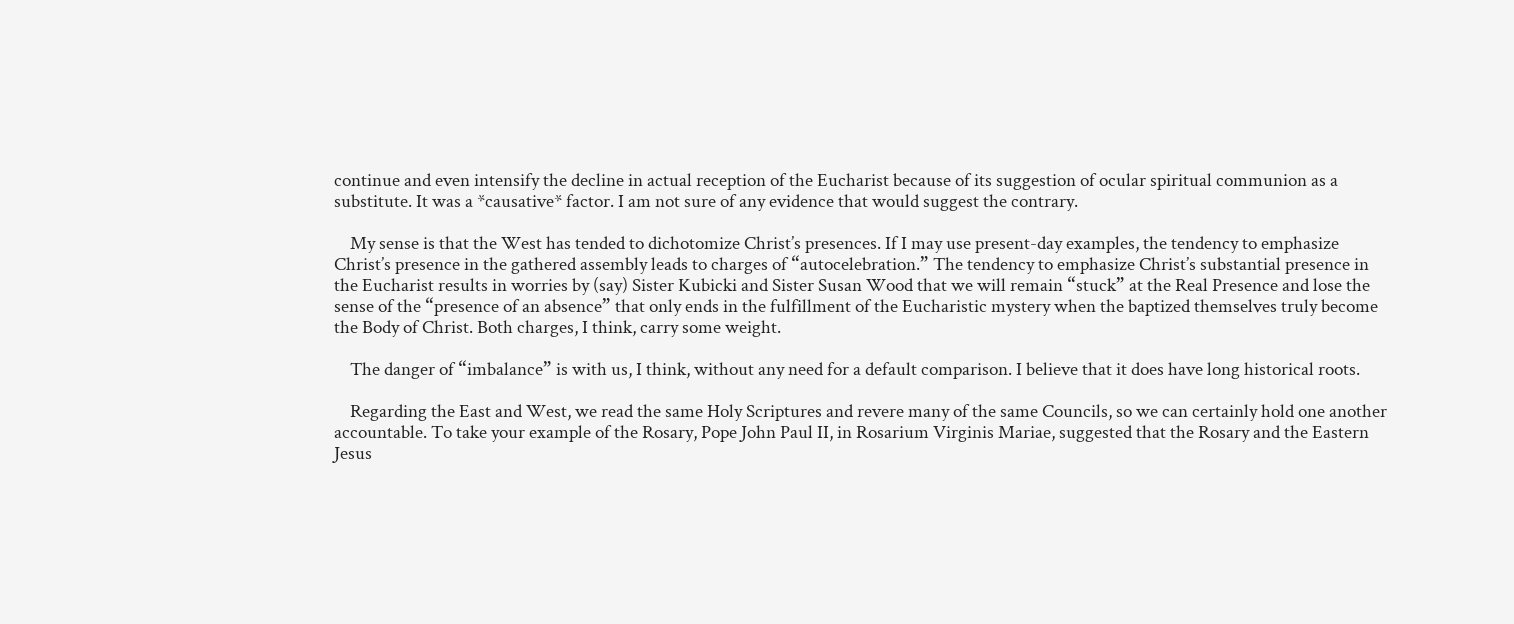continue and even intensify the decline in actual reception of the Eucharist because of its suggestion of ocular spiritual communion as a substitute. It was a *causative* factor. I am not sure of any evidence that would suggest the contrary.

    My sense is that the West has tended to dichotomize Christ’s presences. If I may use present-day examples, the tendency to emphasize Christ’s presence in the gathered assembly leads to charges of “autocelebration.” The tendency to emphasize Christ’s substantial presence in the Eucharist results in worries by (say) Sister Kubicki and Sister Susan Wood that we will remain “stuck” at the Real Presence and lose the sense of the “presence of an absence” that only ends in the fulfillment of the Eucharistic mystery when the baptized themselves truly become the Body of Christ. Both charges, I think, carry some weight.

    The danger of “imbalance” is with us, I think, without any need for a default comparison. I believe that it does have long historical roots.

    Regarding the East and West, we read the same Holy Scriptures and revere many of the same Councils, so we can certainly hold one another accountable. To take your example of the Rosary, Pope John Paul II, in Rosarium Virginis Mariae, suggested that the Rosary and the Eastern Jesus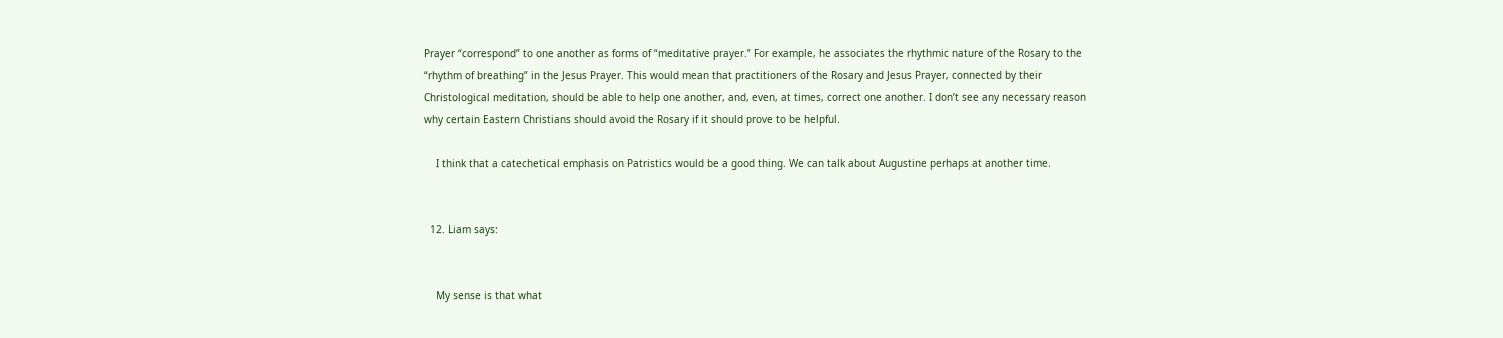Prayer “correspond” to one another as forms of “meditative prayer.” For example, he associates the rhythmic nature of the Rosary to the “rhythm of breathing” in the Jesus Prayer. This would mean that practitioners of the Rosary and Jesus Prayer, connected by their Christological meditation, should be able to help one another, and, even, at times, correct one another. I don’t see any necessary reason why certain Eastern Christians should avoid the Rosary if it should prove to be helpful.

    I think that a catechetical emphasis on Patristics would be a good thing. We can talk about Augustine perhaps at another time.


  12. Liam says:


    My sense is that what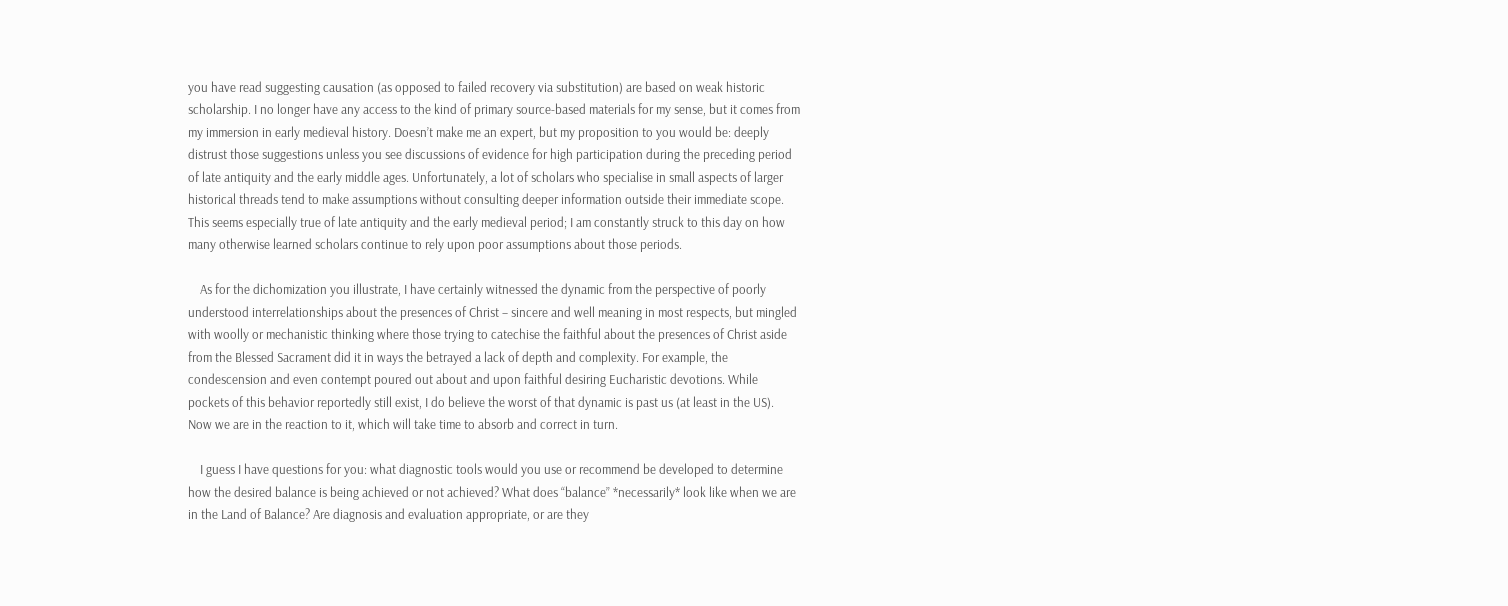you have read suggesting causation (as opposed to failed recovery via substitution) are based on weak historic scholarship. I no longer have any access to the kind of primary source-based materials for my sense, but it comes from my immersion in early medieval history. Doesn’t make me an expert, but my proposition to you would be: deeply distrust those suggestions unless you see discussions of evidence for high participation during the preceding period of late antiquity and the early middle ages. Unfortunately, a lot of scholars who specialise in small aspects of larger historical threads tend to make assumptions without consulting deeper information outside their immediate scope. This seems especially true of late antiquity and the early medieval period; I am constantly struck to this day on how many otherwise learned scholars continue to rely upon poor assumptions about those periods.

    As for the dichomization you illustrate, I have certainly witnessed the dynamic from the perspective of poorly understood interrelationships about the presences of Christ – sincere and well meaning in most respects, but mingled with woolly or mechanistic thinking where those trying to catechise the faithful about the presences of Christ aside from the Blessed Sacrament did it in ways the betrayed a lack of depth and complexity. For example, the condescension and even contempt poured out about and upon faithful desiring Eucharistic devotions. While pockets of this behavior reportedly still exist, I do believe the worst of that dynamic is past us (at least in the US). Now we are in the reaction to it, which will take time to absorb and correct in turn.

    I guess I have questions for you: what diagnostic tools would you use or recommend be developed to determine how the desired balance is being achieved or not achieved? What does “balance” *necessarily* look like when we are in the Land of Balance? Are diagnosis and evaluation appropriate, or are they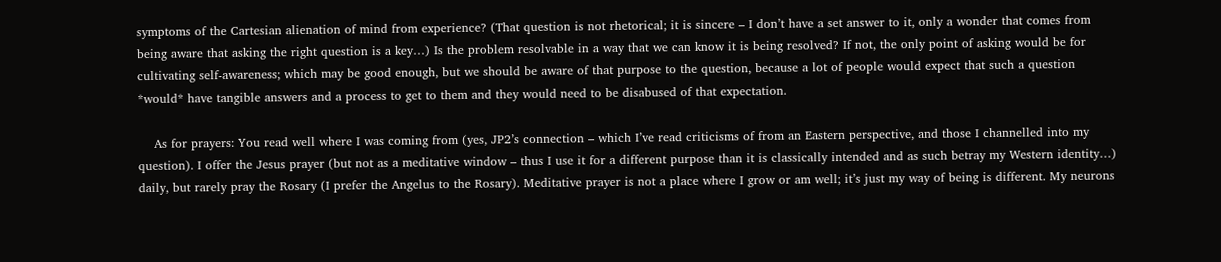symptoms of the Cartesian alienation of mind from experience? (That question is not rhetorical; it is sincere – I don’t have a set answer to it, only a wonder that comes from being aware that asking the right question is a key…) Is the problem resolvable in a way that we can know it is being resolved? If not, the only point of asking would be for cultivating self-awareness; which may be good enough, but we should be aware of that purpose to the question, because a lot of people would expect that such a question *would* have tangible answers and a process to get to them and they would need to be disabused of that expectation.

    As for prayers: You read well where I was coming from (yes, JP2’s connection – which I’ve read criticisms of from an Eastern perspective, and those I channelled into my question). I offer the Jesus prayer (but not as a meditative window – thus I use it for a different purpose than it is classically intended and as such betray my Western identity…) daily, but rarely pray the Rosary (I prefer the Angelus to the Rosary). Meditative prayer is not a place where I grow or am well; it’s just my way of being is different. My neurons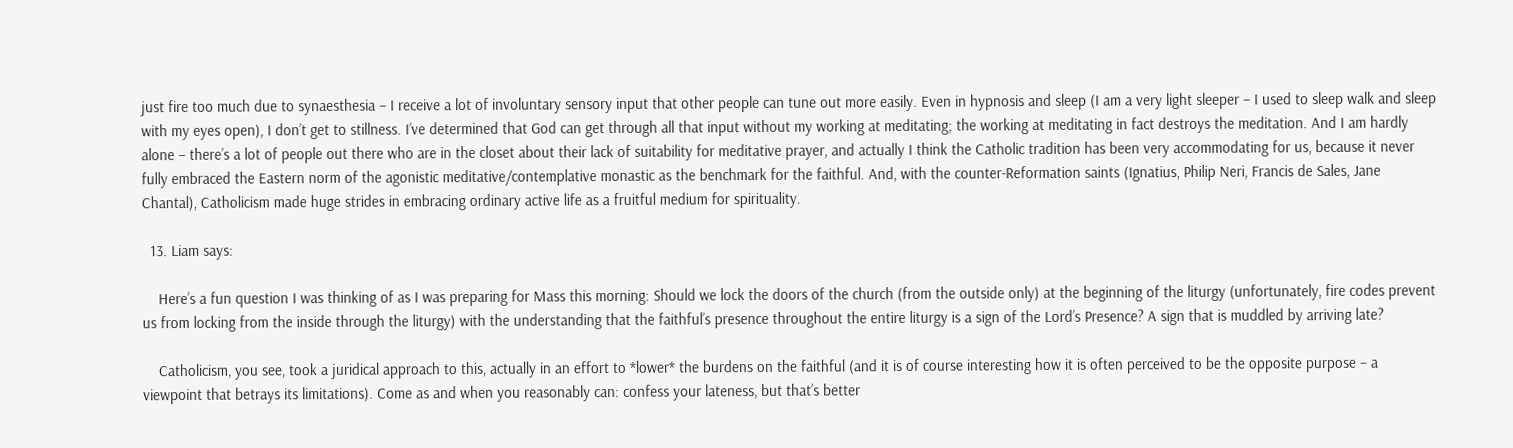just fire too much due to synaesthesia – I receive a lot of involuntary sensory input that other people can tune out more easily. Even in hypnosis and sleep (I am a very light sleeper – I used to sleep walk and sleep with my eyes open), I don’t get to stillness. I’ve determined that God can get through all that input without my working at meditating; the working at meditating in fact destroys the meditation. And I am hardly alone – there’s a lot of people out there who are in the closet about their lack of suitability for meditative prayer, and actually I think the Catholic tradition has been very accommodating for us, because it never fully embraced the Eastern norm of the agonistic meditative/contemplative monastic as the benchmark for the faithful. And, with the counter-Reformation saints (Ignatius, Philip Neri, Francis de Sales, Jane Chantal), Catholicism made huge strides in embracing ordinary active life as a fruitful medium for spirituality.

  13. Liam says:

    Here’s a fun question I was thinking of as I was preparing for Mass this morning: Should we lock the doors of the church (from the outside only) at the beginning of the liturgy (unfortunately, fire codes prevent us from locking from the inside through the liturgy) with the understanding that the faithful’s presence throughout the entire liturgy is a sign of the Lord’s Presence? A sign that is muddled by arriving late?

    Catholicism, you see, took a juridical approach to this, actually in an effort to *lower* the burdens on the faithful (and it is of course interesting how it is often perceived to be the opposite purpose – a viewpoint that betrays its limitations). Come as and when you reasonably can: confess your lateness, but that’s better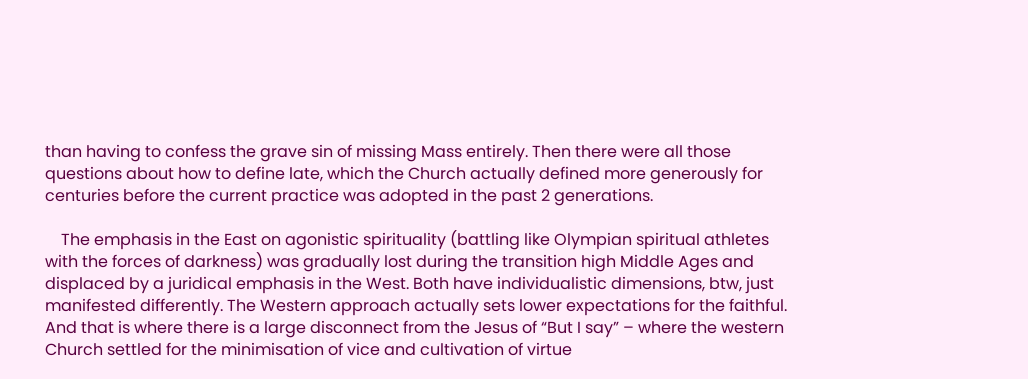than having to confess the grave sin of missing Mass entirely. Then there were all those questions about how to define late, which the Church actually defined more generously for centuries before the current practice was adopted in the past 2 generations.

    The emphasis in the East on agonistic spirituality (battling like Olympian spiritual athletes with the forces of darkness) was gradually lost during the transition high Middle Ages and displaced by a juridical emphasis in the West. Both have individualistic dimensions, btw, just manifested differently. The Western approach actually sets lower expectations for the faithful. And that is where there is a large disconnect from the Jesus of “But I say” – where the western Church settled for the minimisation of vice and cultivation of virtue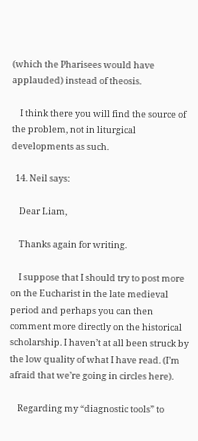(which the Pharisees would have applauded) instead of theosis.

    I think there you will find the source of the problem, not in liturgical developments as such.

  14. Neil says:

    Dear Liam,

    Thanks again for writing.

    I suppose that I should try to post more on the Eucharist in the late medieval period and perhaps you can then comment more directly on the historical scholarship. I haven’t at all been struck by the low quality of what I have read. (I’m afraid that we’re going in circles here).

    Regarding my “diagnostic tools” to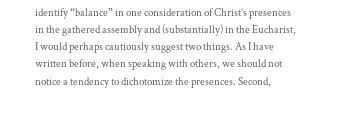identify “balance” in one consideration of Christ’s presences in the gathered assembly and (substantially) in the Eucharist, I would perhaps cautiously suggest two things. As I have written before, when speaking with others, we should not notice a tendency to dichotomize the presences. Second,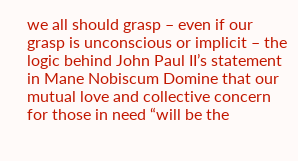we all should grasp – even if our grasp is unconscious or implicit – the logic behind John Paul II’s statement in Mane Nobiscum Domine that our mutual love and collective concern for those in need “will be the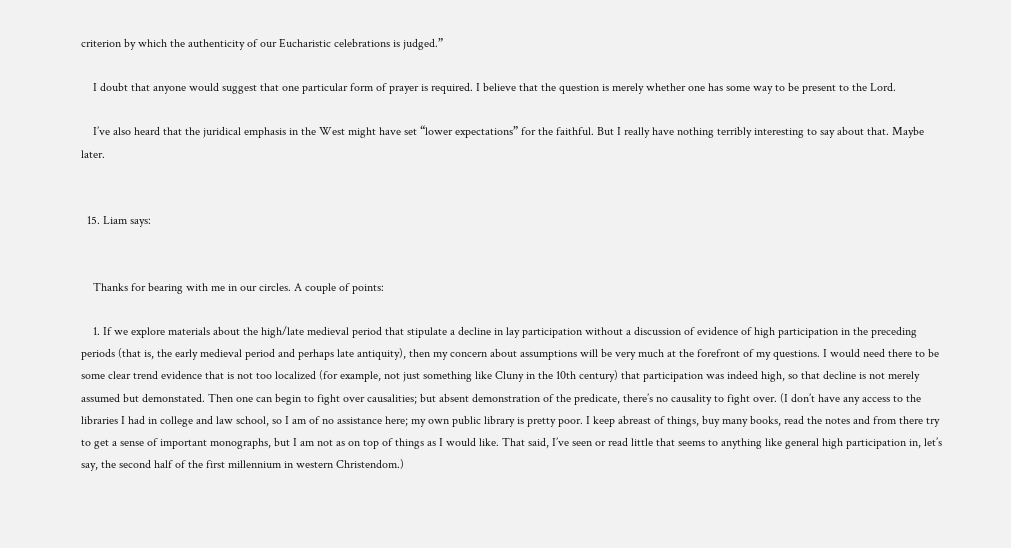criterion by which the authenticity of our Eucharistic celebrations is judged.”

    I doubt that anyone would suggest that one particular form of prayer is required. I believe that the question is merely whether one has some way to be present to the Lord.

    I’ve also heard that the juridical emphasis in the West might have set “lower expectations” for the faithful. But I really have nothing terribly interesting to say about that. Maybe later.


  15. Liam says:


    Thanks for bearing with me in our circles. A couple of points:

    1. If we explore materials about the high/late medieval period that stipulate a decline in lay participation without a discussion of evidence of high participation in the preceding periods (that is, the early medieval period and perhaps late antiquity), then my concern about assumptions will be very much at the forefront of my questions. I would need there to be some clear trend evidence that is not too localized (for example, not just something like Cluny in the 10th century) that participation was indeed high, so that decline is not merely assumed but demonstated. Then one can begin to fight over causalities; but absent demonstration of the predicate, there’s no causality to fight over. (I don’t have any access to the libraries I had in college and law school, so I am of no assistance here; my own public library is pretty poor. I keep abreast of things, buy many books, read the notes and from there try to get a sense of important monographs, but I am not as on top of things as I would like. That said, I’ve seen or read little that seems to anything like general high participation in, let’s say, the second half of the first millennium in western Christendom.)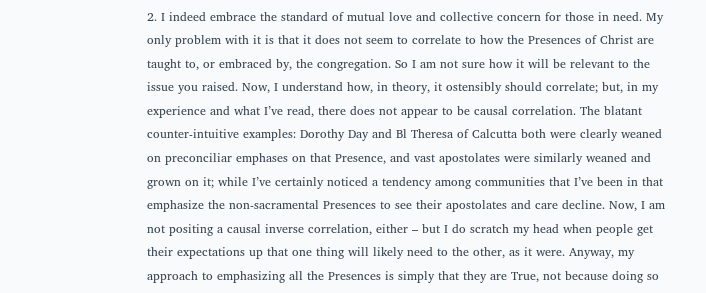2. I indeed embrace the standard of mutual love and collective concern for those in need. My only problem with it is that it does not seem to correlate to how the Presences of Christ are taught to, or embraced by, the congregation. So I am not sure how it will be relevant to the issue you raised. Now, I understand how, in theory, it ostensibly should correlate; but, in my experience and what I’ve read, there does not appear to be causal correlation. The blatant counter-intuitive examples: Dorothy Day and Bl Theresa of Calcutta both were clearly weaned on preconciliar emphases on that Presence, and vast apostolates were similarly weaned and grown on it; while I’ve certainly noticed a tendency among communities that I’ve been in that emphasize the non-sacramental Presences to see their apostolates and care decline. Now, I am not positing a causal inverse correlation, either – but I do scratch my head when people get their expectations up that one thing will likely need to the other, as it were. Anyway, my approach to emphasizing all the Presences is simply that they are True, not because doing so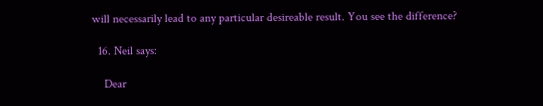will necessarily lead to any particular desireable result. You see the difference?

  16. Neil says:

    Dear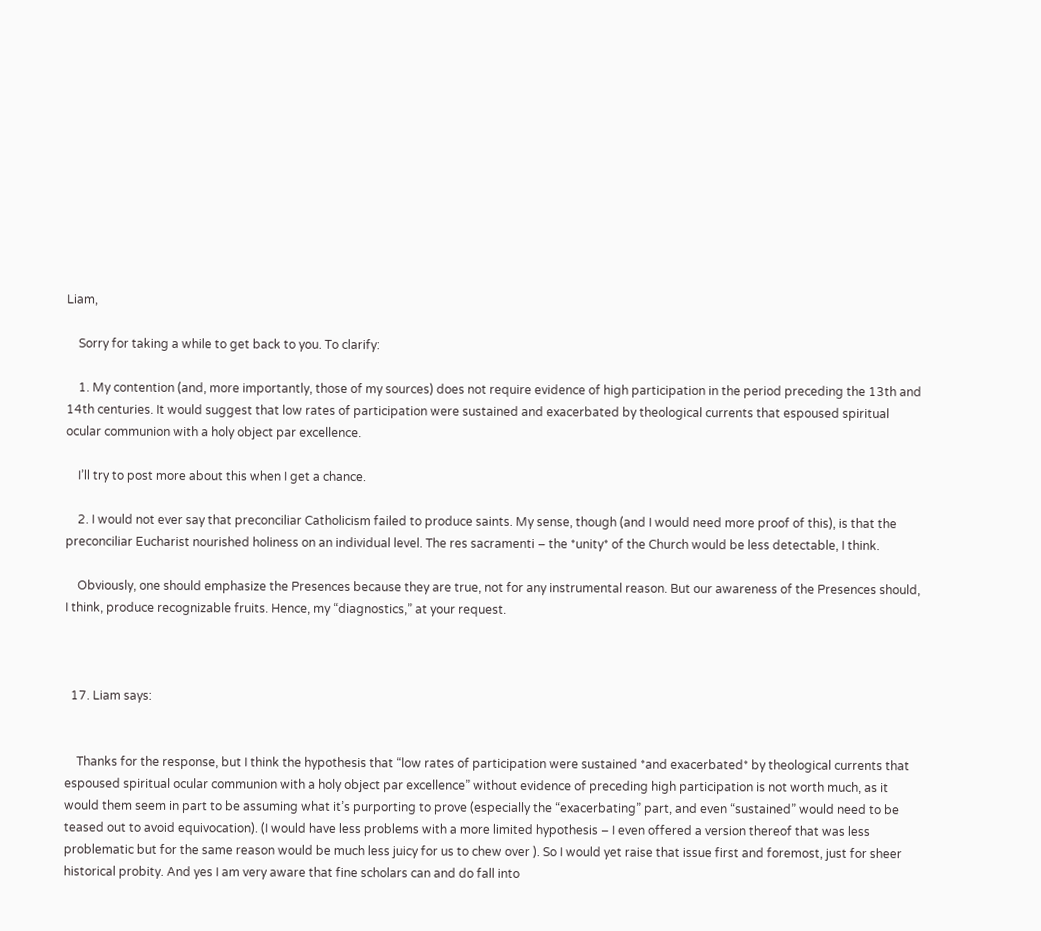Liam,

    Sorry for taking a while to get back to you. To clarify:

    1. My contention (and, more importantly, those of my sources) does not require evidence of high participation in the period preceding the 13th and 14th centuries. It would suggest that low rates of participation were sustained and exacerbated by theological currents that espoused spiritual ocular communion with a holy object par excellence.

    I’ll try to post more about this when I get a chance.

    2. I would not ever say that preconciliar Catholicism failed to produce saints. My sense, though (and I would need more proof of this), is that the preconciliar Eucharist nourished holiness on an individual level. The res sacramenti – the *unity* of the Church would be less detectable, I think.

    Obviously, one should emphasize the Presences because they are true, not for any instrumental reason. But our awareness of the Presences should, I think, produce recognizable fruits. Hence, my “diagnostics,” at your request.



  17. Liam says:


    Thanks for the response, but I think the hypothesis that “low rates of participation were sustained *and exacerbated* by theological currents that espoused spiritual ocular communion with a holy object par excellence” without evidence of preceding high participation is not worth much, as it would them seem in part to be assuming what it’s purporting to prove (especially the “exacerbating” part, and even “sustained” would need to be teased out to avoid equivocation). (I would have less problems with a more limited hypothesis – I even offered a version thereof that was less problematic but for the same reason would be much less juicy for us to chew over ). So I would yet raise that issue first and foremost, just for sheer historical probity. And yes I am very aware that fine scholars can and do fall into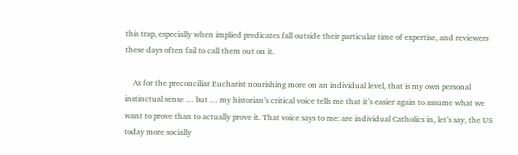this trap, especially when implied predicates fall outside their particular time of expertise, and reviewers these days often fail to call them out on it.

    As for the preconciliar Eucharist nourishing more on an individual level, that is my own personal instinctual sense … but … my historian’s critical voice tells me that it’s easier again to assume what we want to prove than to actually prove it. That voice says to me: are individual Catholics in, let’s say, the US today more socially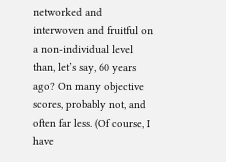networked and interwoven and fruitful on a non-individual level than, let’s say, 60 years ago? On many objective scores, probably not, and often far less. (Of course, I have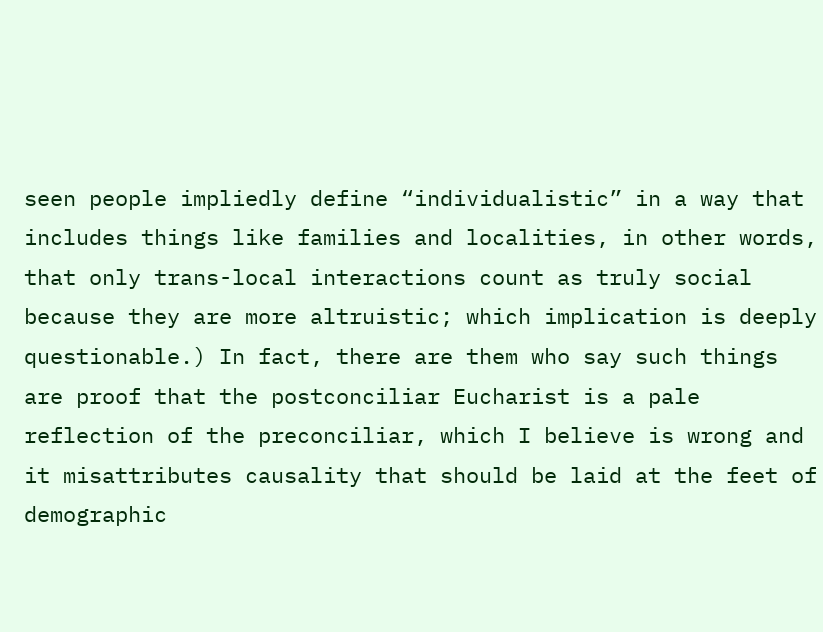seen people impliedly define “individualistic” in a way that includes things like families and localities, in other words, that only trans-local interactions count as truly social because they are more altruistic; which implication is deeply questionable.) In fact, there are them who say such things are proof that the postconciliar Eucharist is a pale reflection of the preconciliar, which I believe is wrong and it misattributes causality that should be laid at the feet of demographic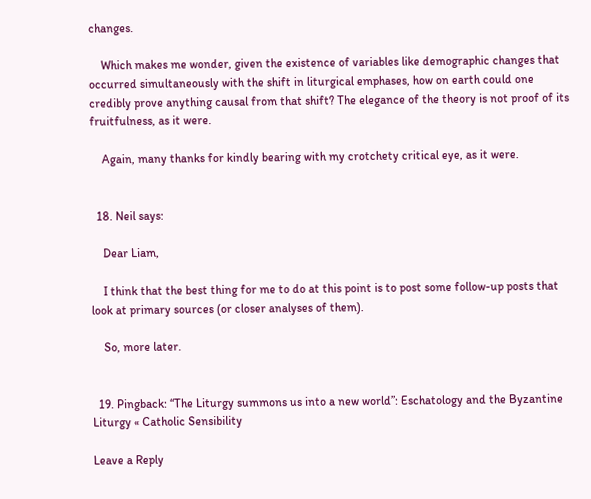changes.

    Which makes me wonder, given the existence of variables like demographic changes that occurred simultaneously with the shift in liturgical emphases, how on earth could one credibly prove anything causal from that shift? The elegance of the theory is not proof of its fruitfulness, as it were.

    Again, many thanks for kindly bearing with my crotchety critical eye, as it were.


  18. Neil says:

    Dear Liam,

    I think that the best thing for me to do at this point is to post some follow-up posts that look at primary sources (or closer analyses of them).

    So, more later.


  19. Pingback: “The Liturgy summons us into a new world”: Eschatology and the Byzantine Liturgy « Catholic Sensibility

Leave a Reply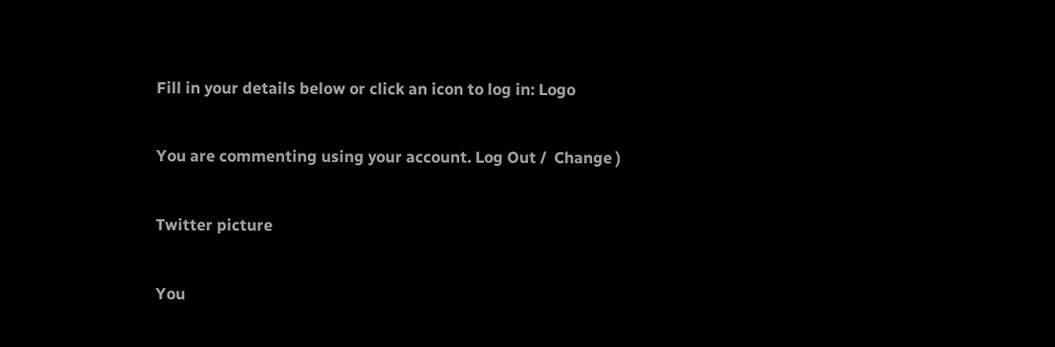Fill in your details below or click an icon to log in: Logo

You are commenting using your account. Log Out /  Change )

Twitter picture

You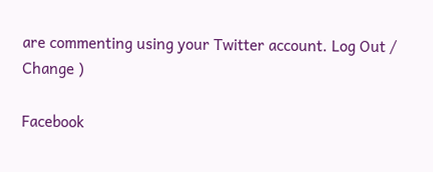are commenting using your Twitter account. Log Out /  Change )

Facebook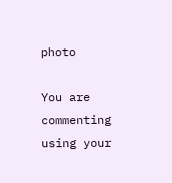photo

You are commenting using your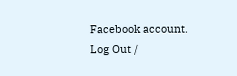Facebook account. Log Out /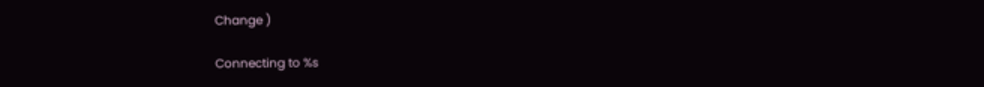Change )

Connecting to %s